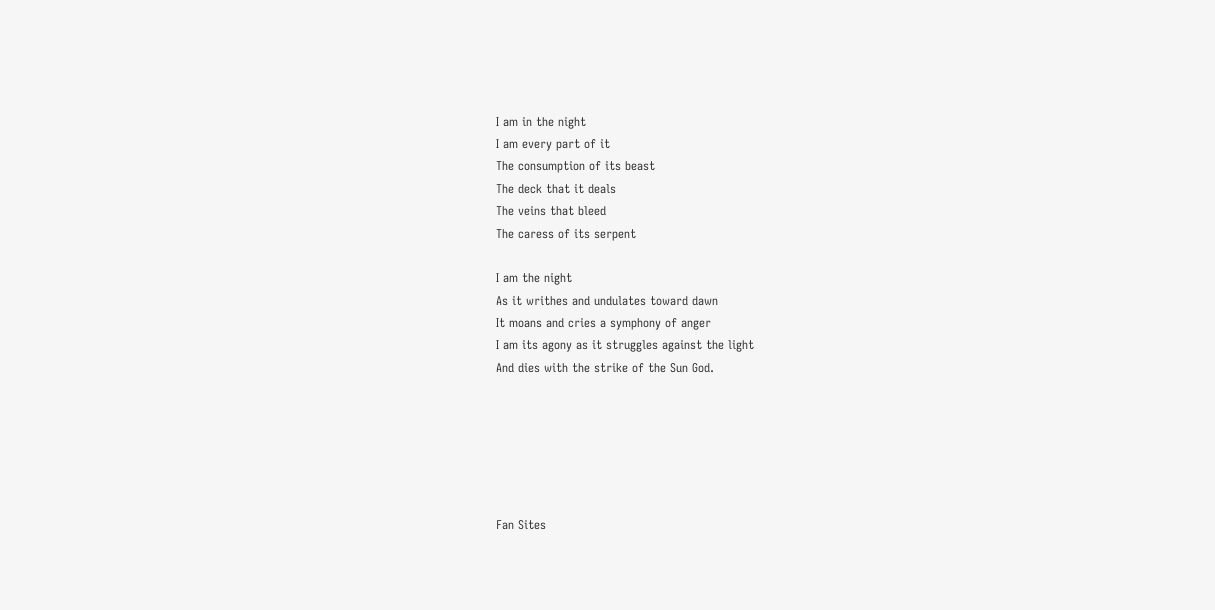I am in the night
I am every part of it
The consumption of its beast
The deck that it deals
The veins that bleed
The caress of its serpent

I am the night
As it writhes and undulates toward dawn
It moans and cries a symphony of anger
I am its agony as it struggles against the light
And dies with the strike of the Sun God.






Fan Sites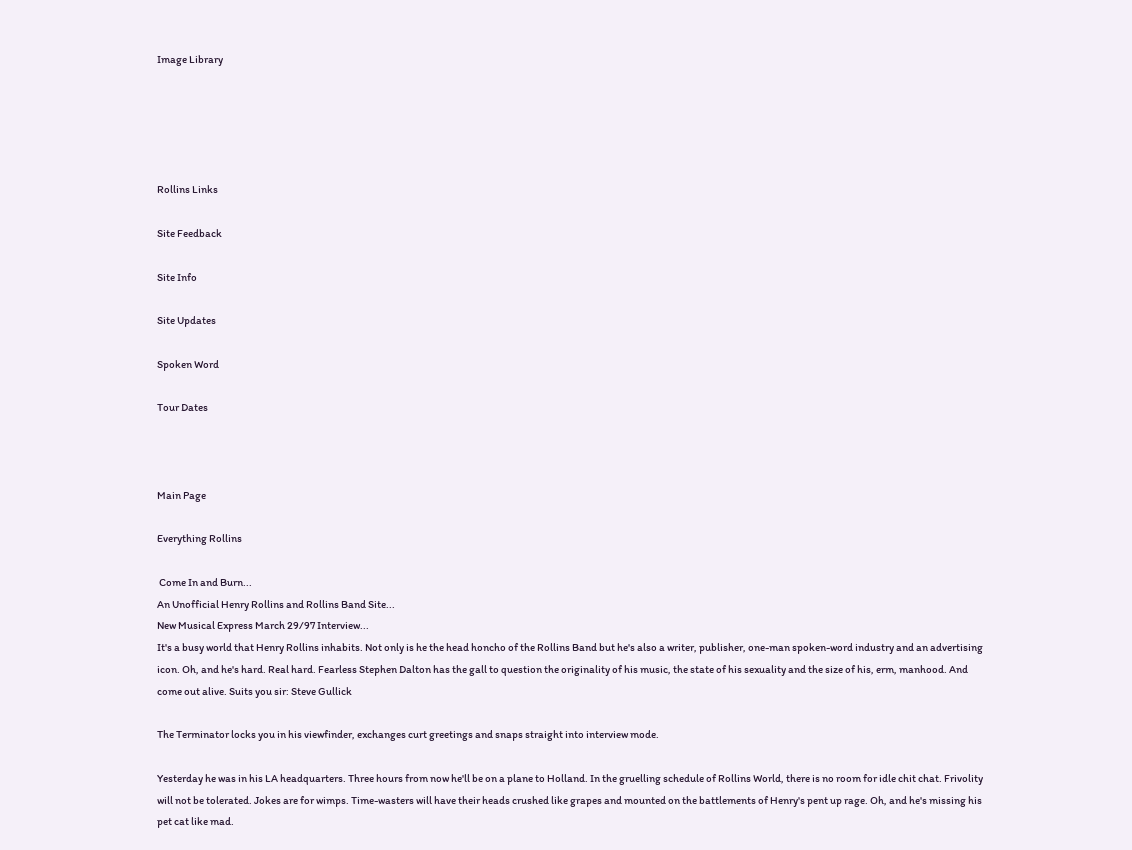Image Library





Rollins Links

Site Feedback

Site Info

Site Updates

Spoken Word

Tour Dates



Main Page

Everything Rollins

 Come In and Burn...
An Unofficial Henry Rollins and Rollins Band Site...
New Musical Express March 29/97 Interview...
It's a busy world that Henry Rollins inhabits. Not only is he the head honcho of the Rollins Band but he's also a writer, publisher, one-man spoken-word industry and an advertising icon. Oh, and he's hard. Real hard. Fearless Stephen Dalton has the gall to question the originality of his music, the state of his sexuality and the size of his, erm, manhood. And come out alive. Suits you sir: Steve Gullick

The Terminator locks you in his viewfinder, exchanges curt greetings and snaps straight into interview mode.

Yesterday he was in his LA headquarters. Three hours from now he'll be on a plane to Holland. In the gruelling schedule of Rollins World, there is no room for idle chit chat. Frivolity will not be tolerated. Jokes are for wimps. Time-wasters will have their heads crushed like grapes and mounted on the battlements of Henry's pent up rage. Oh, and he's missing his pet cat like mad.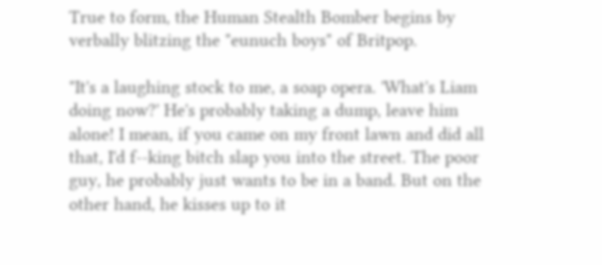True to form, the Human Stealth Bomber begins by verbally blitzing the "eunuch boys" of Britpop.

"It's a laughing stock to me, a soap opera. 'What's Liam doing now?' He's probably taking a dump, leave him alone! I mean, if you came on my front lawn and did all that, I'd f--king bitch slap you into the street. The poor guy, he probably just wants to be in a band. But on the other hand, he kisses up to it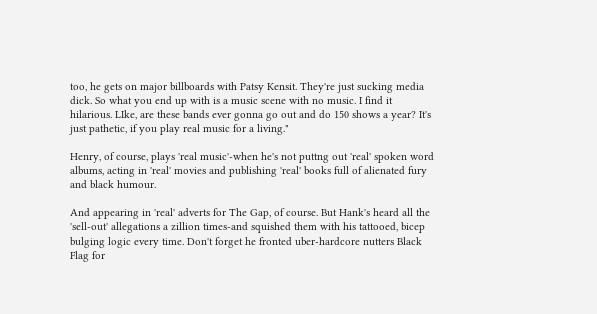too, he gets on major billboards with Patsy Kensit. They're just sucking media dick. So what you end up with is a music scene with no music. I find it hilarious. LIke, are these bands ever gonna go out and do 150 shows a year? It's just pathetic, if you play real music for a living."

Henry, of course, plays 'real music'-when he's not puttng out 'real' spoken word albums, acting in 'real' movies and publishing 'real' books full of alienated fury and black humour.

And appearing in 'real' adverts for The Gap, of course. But Hank's heard all the 'sell-out' allegations a zillion times-and squished them with his tattooed, bicep bulging logic every time. Don't forget he fronted uber-hardcore nutters Black Flag for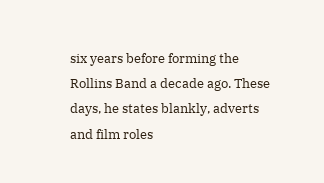six years before forming the Rollins Band a decade ago. These days, he states blankly, adverts and film roles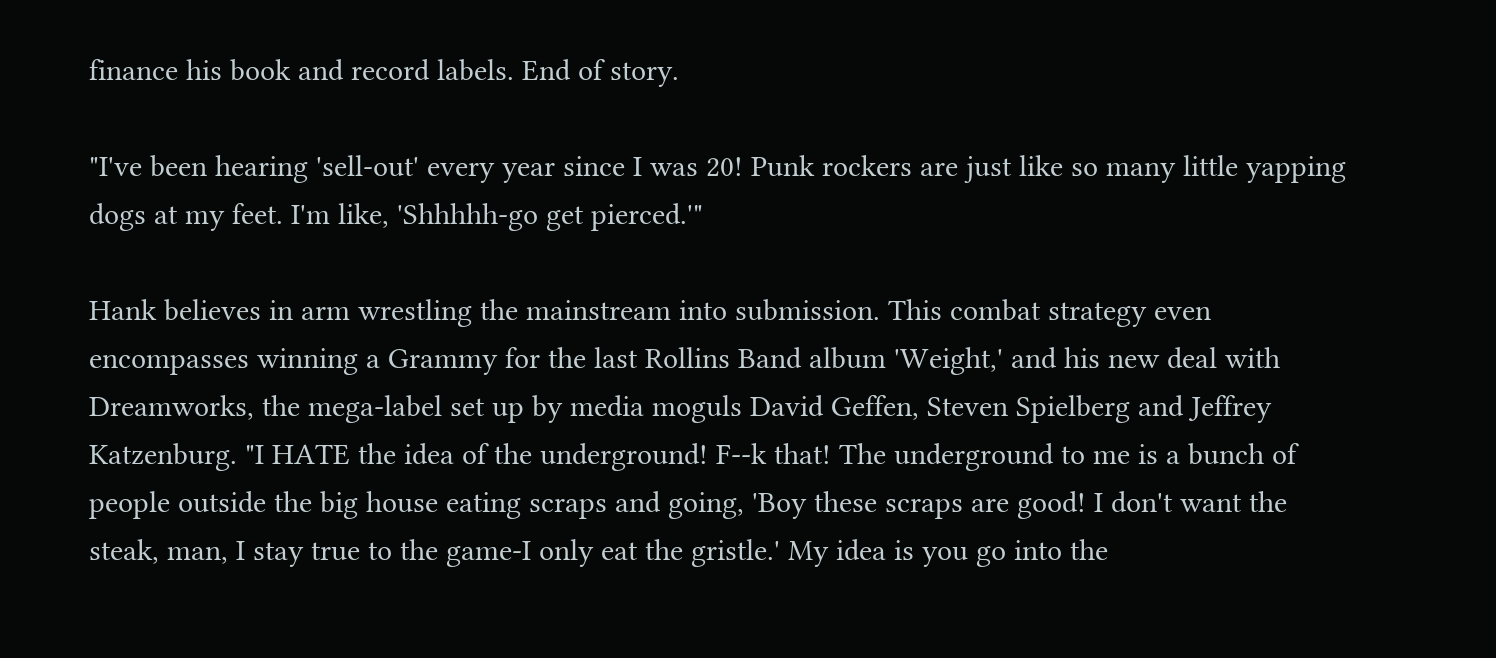finance his book and record labels. End of story.

"I've been hearing 'sell-out' every year since I was 20! Punk rockers are just like so many little yapping dogs at my feet. I'm like, 'Shhhhh-go get pierced.'"

Hank believes in arm wrestling the mainstream into submission. This combat strategy even encompasses winning a Grammy for the last Rollins Band album 'Weight,' and his new deal with Dreamworks, the mega-label set up by media moguls David Geffen, Steven Spielberg and Jeffrey Katzenburg. "I HATE the idea of the underground! F--k that! The underground to me is a bunch of people outside the big house eating scraps and going, 'Boy these scraps are good! I don't want the steak, man, I stay true to the game-I only eat the gristle.' My idea is you go into the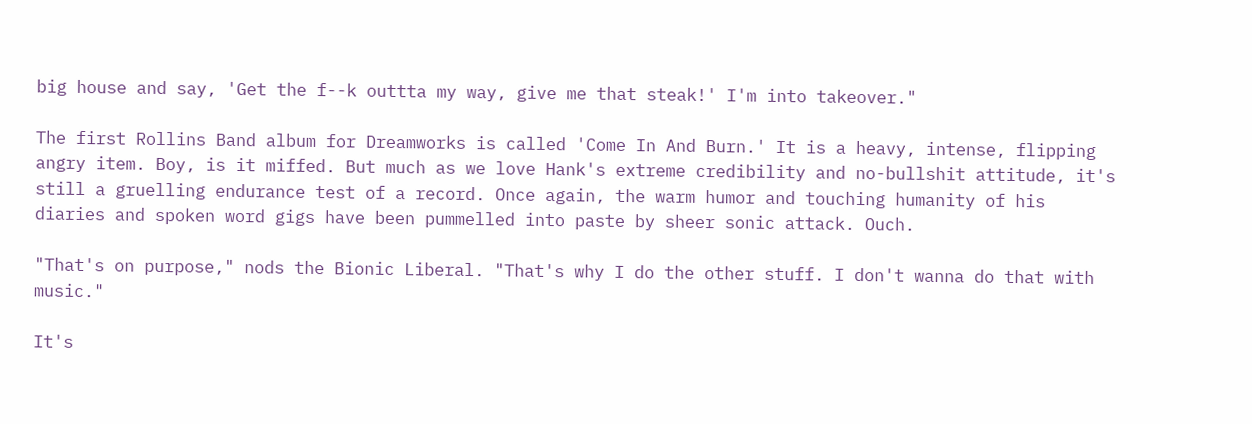big house and say, 'Get the f--k outtta my way, give me that steak!' I'm into takeover."

The first Rollins Band album for Dreamworks is called 'Come In And Burn.' It is a heavy, intense, flipping angry item. Boy, is it miffed. But much as we love Hank's extreme credibility and no-bullshit attitude, it's still a gruelling endurance test of a record. Once again, the warm humor and touching humanity of his diaries and spoken word gigs have been pummelled into paste by sheer sonic attack. Ouch.

"That's on purpose," nods the Bionic Liberal. "That's why I do the other stuff. I don't wanna do that with music."

It's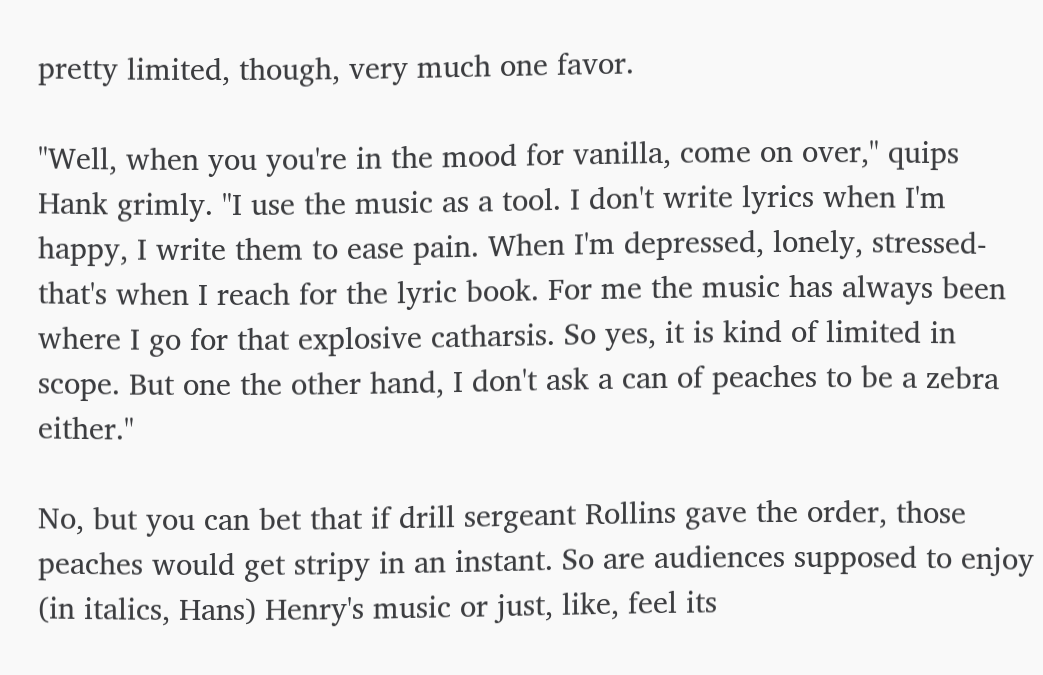pretty limited, though, very much one favor.

"Well, when you you're in the mood for vanilla, come on over," quips Hank grimly. "I use the music as a tool. I don't write lyrics when I'm happy, I write them to ease pain. When I'm depressed, lonely, stressed-that's when I reach for the lyric book. For me the music has always been where I go for that explosive catharsis. So yes, it is kind of limited in scope. But one the other hand, I don't ask a can of peaches to be a zebra either."

No, but you can bet that if drill sergeant Rollins gave the order, those peaches would get stripy in an instant. So are audiences supposed to enjoy (in italics, Hans) Henry's music or just, like, feel its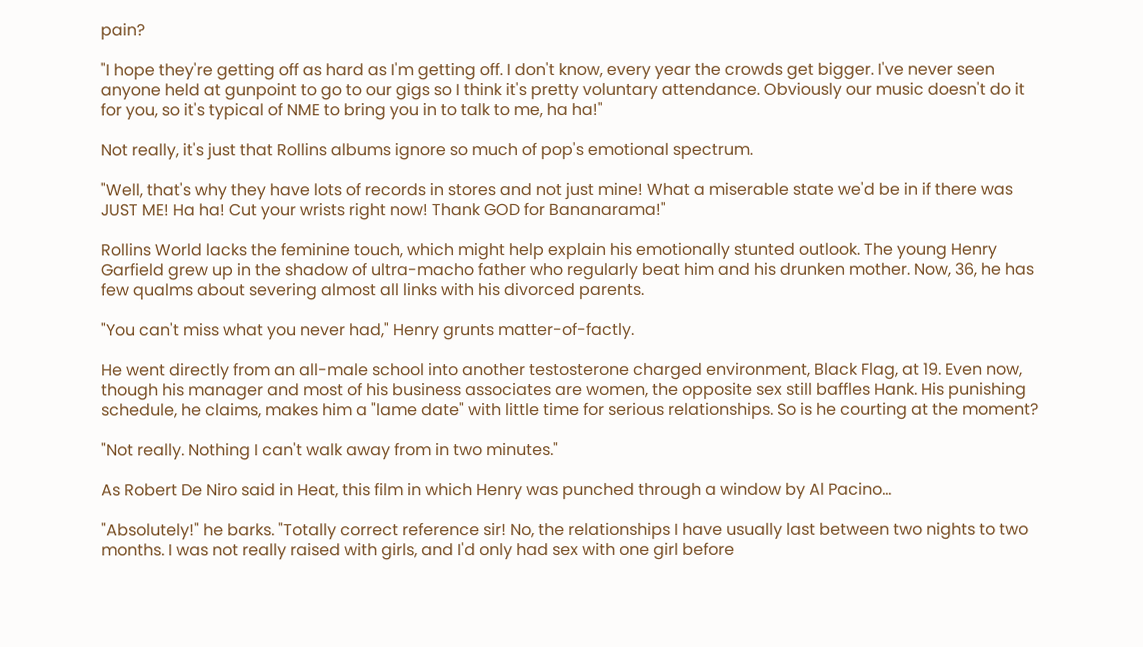pain?

"I hope they're getting off as hard as I'm getting off. I don't know, every year the crowds get bigger. I've never seen anyone held at gunpoint to go to our gigs so I think it's pretty voluntary attendance. Obviously our music doesn't do it for you, so it's typical of NME to bring you in to talk to me, ha ha!"

Not really, it's just that Rollins albums ignore so much of pop's emotional spectrum.

"Well, that's why they have lots of records in stores and not just mine! What a miserable state we'd be in if there was JUST ME! Ha ha! Cut your wrists right now! Thank GOD for Bananarama!"

Rollins World lacks the feminine touch, which might help explain his emotionally stunted outlook. The young Henry Garfield grew up in the shadow of ultra-macho father who regularly beat him and his drunken mother. Now, 36, he has few qualms about severing almost all links with his divorced parents.

"You can't miss what you never had," Henry grunts matter-of-factly.

He went directly from an all-male school into another testosterone charged environment, Black Flag, at 19. Even now, though his manager and most of his business associates are women, the opposite sex still baffles Hank. His punishing schedule, he claims, makes him a "lame date" with little time for serious relationships. So is he courting at the moment?

"Not really. Nothing I can't walk away from in two minutes."

As Robert De Niro said in Heat, this film in which Henry was punched through a window by Al Pacino...

"Absolutely!" he barks. "Totally correct reference sir! No, the relationships I have usually last between two nights to two months. I was not really raised with girls, and I'd only had sex with one girl before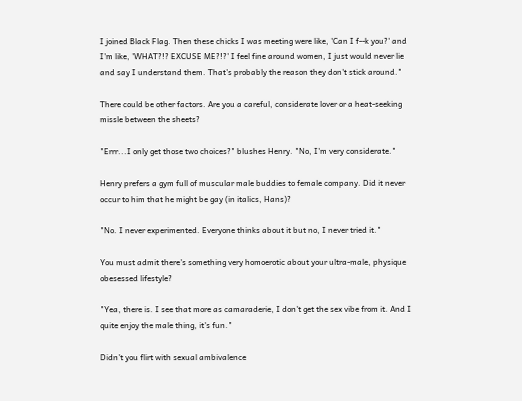I joined Black Flag. Then these chicks I was meeting were like, 'Can I f--k you?' and I'm like, 'WHAT?!? EXCUSE ME?!?' I feel fine around women, I just would never lie and say I understand them. That's probably the reason they don't stick around."

There could be other factors. Are you a careful, considerate lover or a heat-seeking missle between the sheets?

"Errr...I only get those two choices?" blushes Henry. "No, I'm very considerate."

Henry prefers a gym full of muscular male buddies to female company. Did it never occur to him that he might be gay (in italics, Hans)?

"No. I never experimented. Everyone thinks about it but no, I never tried it."

You must admit there's something very homoerotic about your ultra-male, physique obesessed lifestyle?

"Yea, there is. I see that more as camaraderie, I don't get the sex vibe from it. And I quite enjoy the male thing, it's fun."

Didn't you flirt with sexual ambivalence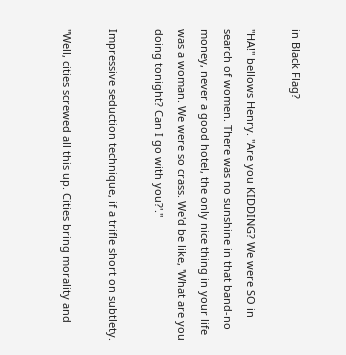in Black Flag?

"HA!" bellows Henry. "Are you KIDDING? We were SO in search of women. There was no sunshine in that band-no money, never a good hotel, the only nice thing in your life was a woman. We were so crass. We'd be like, 'What are you doing tonight? Can I go with you?'."

Impressive seduction technique, if a trifle short on subtlety.

"Well, cities screwed all this up. Cities bring morality and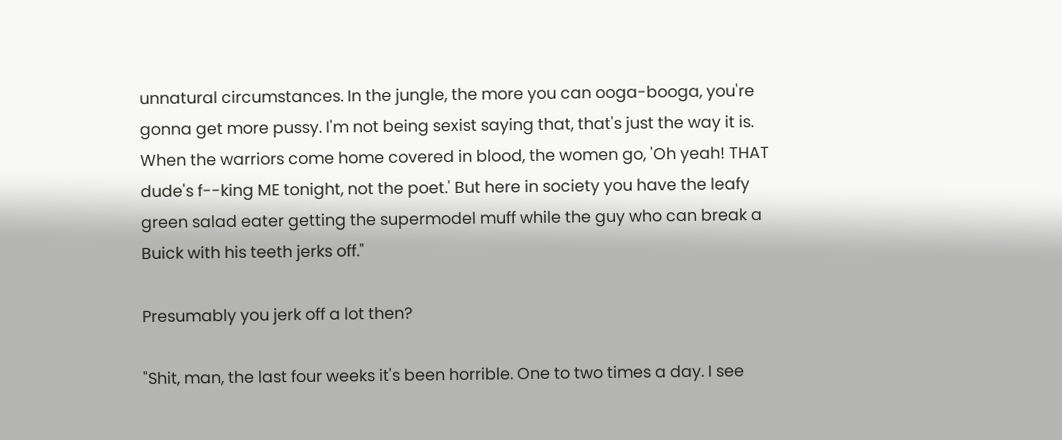unnatural circumstances. In the jungle, the more you can ooga-booga, you're gonna get more pussy. I'm not being sexist saying that, that's just the way it is. When the warriors come home covered in blood, the women go, 'Oh yeah! THAT dude's f--king ME tonight, not the poet.' But here in society you have the leafy green salad eater getting the supermodel muff while the guy who can break a Buick with his teeth jerks off."

Presumably you jerk off a lot then?

"Shit, man, the last four weeks it's been horrible. One to two times a day. I see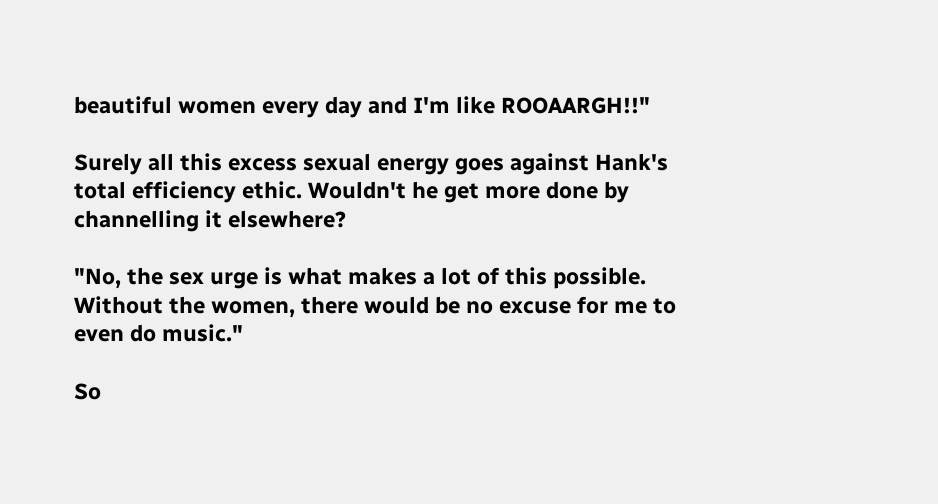beautiful women every day and I'm like ROOAARGH!!"

Surely all this excess sexual energy goes against Hank's total efficiency ethic. Wouldn't he get more done by channelling it elsewhere?

"No, the sex urge is what makes a lot of this possible. Without the women, there would be no excuse for me to even do music."

So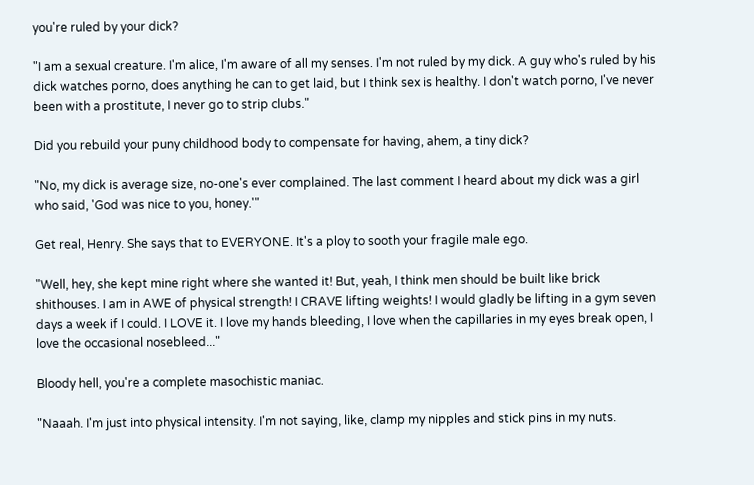you're ruled by your dick?

"I am a sexual creature. I'm alice, I'm aware of all my senses. I'm not ruled by my dick. A guy who's ruled by his dick watches porno, does anything he can to get laid, but I think sex is healthy. I don't watch porno, I've never been with a prostitute, I never go to strip clubs."

Did you rebuild your puny childhood body to compensate for having, ahem, a tiny dick?

"No, my dick is average size, no-one's ever complained. The last comment I heard about my dick was a girl who said, 'God was nice to you, honey.'"

Get real, Henry. She says that to EVERYONE. It's a ploy to sooth your fragile male ego.

"Well, hey, she kept mine right where she wanted it! But, yeah, I think men should be built like brick shithouses. I am in AWE of physical strength! I CRAVE lifting weights! I would gladly be lifting in a gym seven days a week if I could. I LOVE it. I love my hands bleeding, I love when the capillaries in my eyes break open, I love the occasional nosebleed..."

Bloody hell, you're a complete masochistic maniac.

"Naaah. I'm just into physical intensity. I'm not saying, like, clamp my nipples and stick pins in my nuts.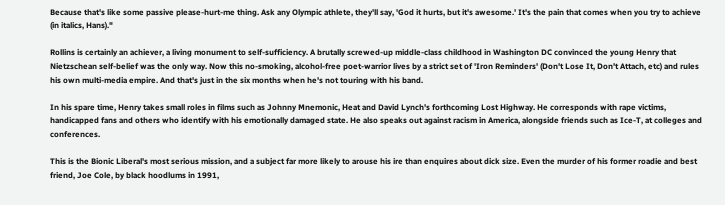Because that's like some passive please-hurt-me thing. Ask any Olympic athlete, they'll say, 'God it hurts, but it's awesome.' It's the pain that comes when you try to achieve (in italics, Hans)."

Rollins is certainly an achiever, a living monument to self-sufficiency. A brutally screwed-up middle-class childhood in Washington DC convinced the young Henry that Nietzschean self-belief was the only way. Now this no-smoking, alcohol-free poet-warrior lives by a strict set of 'Iron Reminders' (Don't Lose It, Don't Attach, etc) and rules his own multi-media empire. And that's just in the six months when he's not touring with his band.

In his spare time, Henry takes small roles in films such as Johnny Mnemonic, Heat and David Lynch's forthcoming Lost Highway. He corresponds with rape victims, handicapped fans and others who identify with his emotionally damaged state. He also speaks out against racism in America, alongside friends such as Ice-T, at colleges and conferences.

This is the Bionic Liberal's most serious mission, and a subject far more likely to arouse his ire than enquires about dick size. Even the murder of his former roadie and best friend, Joe Cole, by black hoodlums in 1991,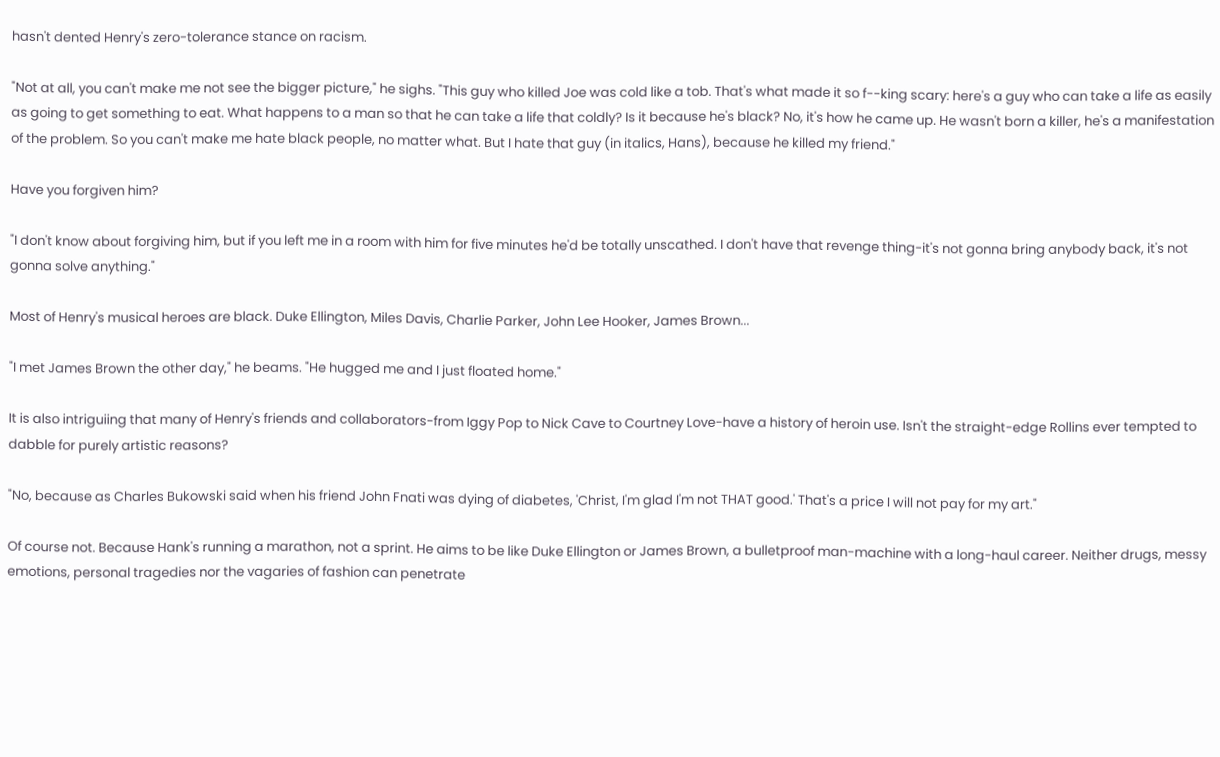hasn't dented Henry's zero-tolerance stance on racism.

"Not at all, you can't make me not see the bigger picture," he sighs. "This guy who killed Joe was cold like a tob. That's what made it so f--king scary: here's a guy who can take a life as easily as going to get something to eat. What happens to a man so that he can take a life that coldly? Is it because he's black? No, it's how he came up. He wasn't born a killer, he's a manifestation of the problem. So you can't make me hate black people, no matter what. But I hate that guy (in italics, Hans), because he killed my friend."

Have you forgiven him?

"I don't know about forgiving him, but if you left me in a room with him for five minutes he'd be totally unscathed. I don't have that revenge thing-it's not gonna bring anybody back, it's not gonna solve anything."

Most of Henry's musical heroes are black. Duke Ellington, Miles Davis, Charlie Parker, John Lee Hooker, James Brown...

"I met James Brown the other day," he beams. "He hugged me and I just floated home."

It is also intriguiing that many of Henry's friends and collaborators-from Iggy Pop to Nick Cave to Courtney Love-have a history of heroin use. Isn't the straight-edge Rollins ever tempted to dabble for purely artistic reasons?

"No, because as Charles Bukowski said when his friend John Fnati was dying of diabetes, 'Christ, I'm glad I'm not THAT good.' That's a price I will not pay for my art."

Of course not. Because Hank's running a marathon, not a sprint. He aims to be like Duke Ellington or James Brown, a bulletproof man-machine with a long-haul career. Neither drugs, messy emotions, personal tragedies nor the vagaries of fashion can penetrate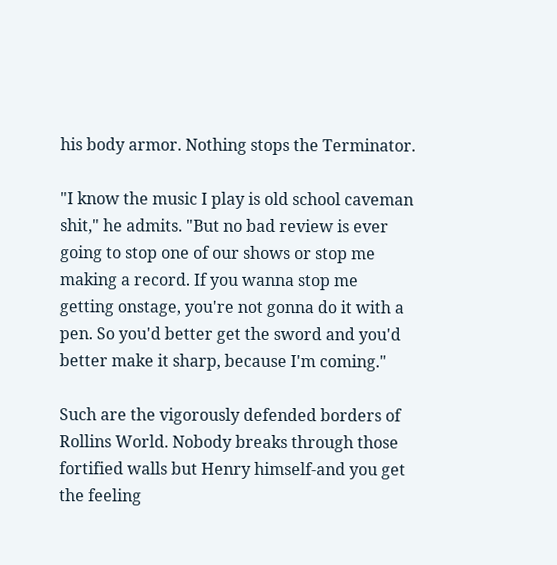his body armor. Nothing stops the Terminator.

"I know the music I play is old school caveman shit," he admits. "But no bad review is ever going to stop one of our shows or stop me making a record. If you wanna stop me getting onstage, you're not gonna do it with a pen. So you'd better get the sword and you'd better make it sharp, because I'm coming."

Such are the vigorously defended borders of Rollins World. Nobody breaks through those fortified walls but Henry himself-and you get the feeling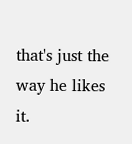that's just the way he likes it.